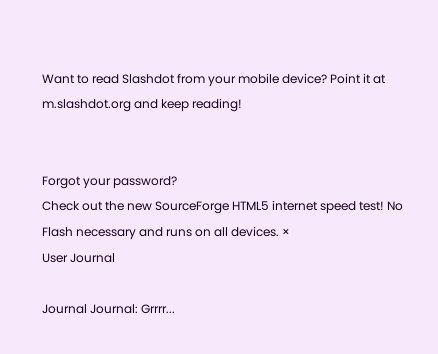Want to read Slashdot from your mobile device? Point it at m.slashdot.org and keep reading!


Forgot your password?
Check out the new SourceForge HTML5 internet speed test! No Flash necessary and runs on all devices. ×
User Journal

Journal Journal: Grrrr...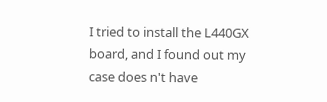I tried to install the L440GX board, and I found out my case does n't have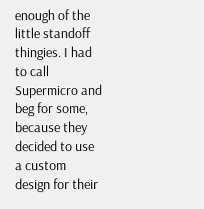enough of the little standoff thingies. I had to call Supermicro and beg for some, because they decided to use a custom design for their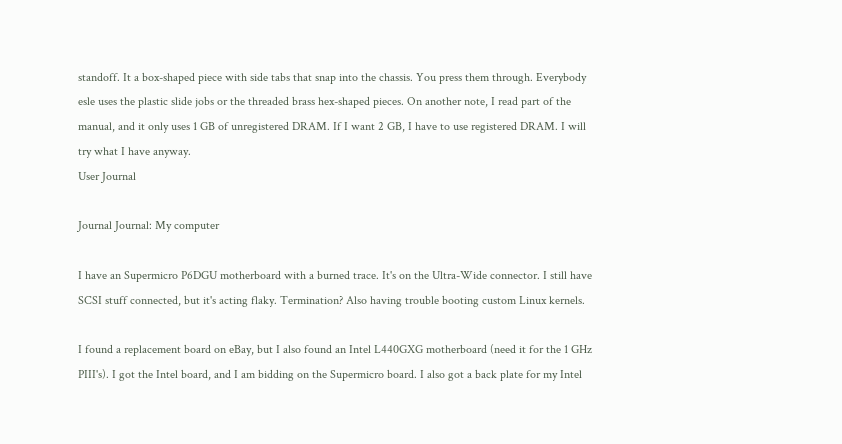standoff. It a box-shaped piece with side tabs that snap into the chassis. You press them through. Everybody esle uses the plastic slide jobs or the threaded brass hex-shaped pieces. On another note, I read part of the manual, and it only uses 1 GB of unregistered DRAM. If I want 2 GB, I have to use registered DRAM. I will try what I have anyway.
User Journal

Journal Journal: My computer

I have an Supermicro P6DGU motherboard with a burned trace. It's on the Ultra-Wide connector. I still have SCSI stuff connected, but it's acting flaky. Termination? Also having trouble booting custom Linux kernels.

I found a replacement board on eBay, but I also found an Intel L440GXG motherboard (need it for the 1 GHz PIII's). I got the Intel board, and I am bidding on the Supermicro board. I also got a back plate for my Intel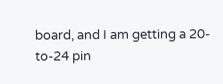board, and I am getting a 20-to-24 pin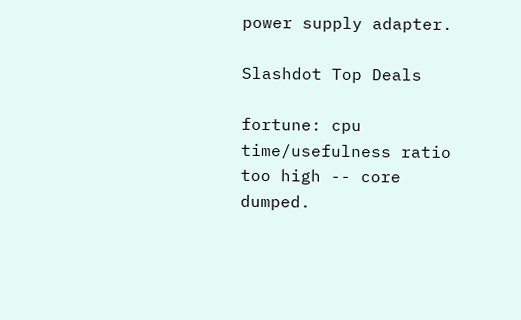power supply adapter.

Slashdot Top Deals

fortune: cpu time/usefulness ratio too high -- core dumped.